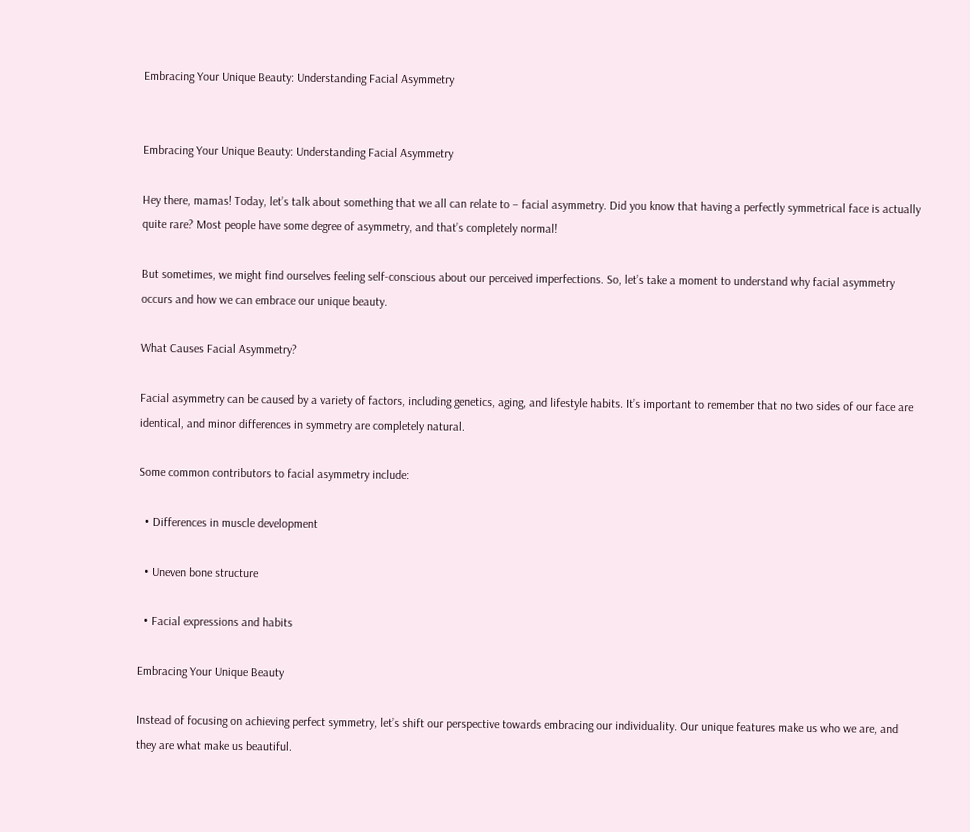Embracing Your Unique Beauty: Understanding Facial Asymmetry


Embracing Your Unique Beauty: Understanding Facial Asymmetry

Hey there, mamas! Today, let’s talk about something that we all can relate to – facial asymmetry. Did you know that having a perfectly symmetrical face is actually quite rare? Most people have some degree of asymmetry, and that’s completely normal!

But sometimes, we might find ourselves feeling self-conscious about our perceived imperfections. So, let’s take a moment to understand why facial asymmetry occurs and how we can embrace our unique beauty.

What Causes Facial Asymmetry?

Facial asymmetry can be caused by a variety of factors, including genetics, aging, and lifestyle habits. It’s important to remember that no two sides of our face are identical, and minor differences in symmetry are completely natural.

Some common contributors to facial asymmetry include:

  • Differences in muscle development

  • Uneven bone structure

  • Facial expressions and habits

Embracing Your Unique Beauty

Instead of focusing on achieving perfect symmetry, let’s shift our perspective towards embracing our individuality. Our unique features make us who we are, and they are what make us beautiful.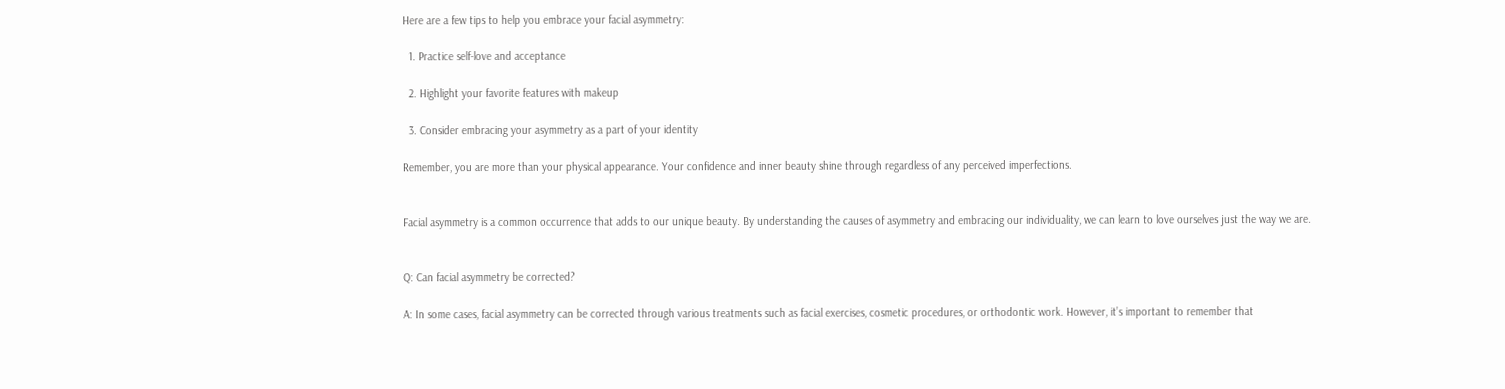Here are a few tips to help you embrace your facial asymmetry:

  1. Practice self-love and acceptance

  2. Highlight your favorite features with makeup

  3. Consider embracing your asymmetry as a part of your identity

Remember, you are more than your physical appearance. Your confidence and inner beauty shine through regardless of any perceived imperfections.


Facial asymmetry is a common occurrence that adds to our unique beauty. By understanding the causes of asymmetry and embracing our individuality, we can learn to love ourselves just the way we are.


Q: Can facial asymmetry be corrected?

A: In some cases, facial asymmetry can be corrected through various treatments such as facial exercises, cosmetic procedures, or orthodontic work. However, it’s important to remember that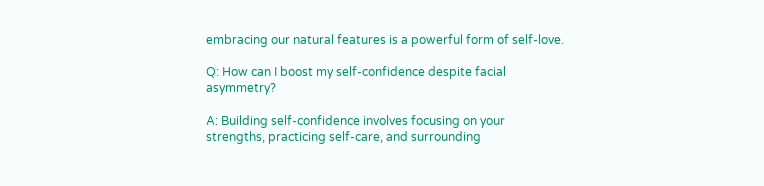embracing our natural features is a powerful form of self-love.

Q: How can I boost my self-confidence despite facial asymmetry?

A: Building self-confidence involves focusing on your strengths, practicing self-care, and surrounding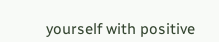yourself with positive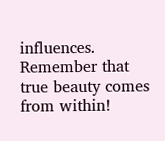influences. Remember that true beauty comes from within!